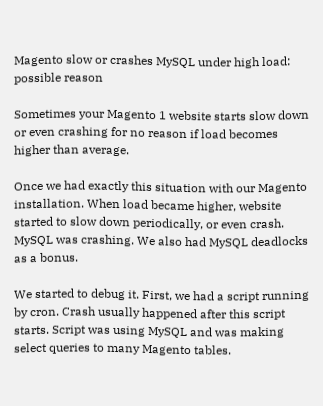Magento slow or crashes MySQL under high load: possible reason

Sometimes your Magento 1 website starts slow down or even crashing for no reason if load becomes higher than average.

Once we had exactly this situation with our Magento installation. When load became higher, website started to slow down periodically, or even crash. MySQL was crashing. We also had MySQL deadlocks as a bonus.

We started to debug it. First, we had a script running by cron. Crash usually happened after this script starts. Script was using MySQL and was making select queries to many Magento tables.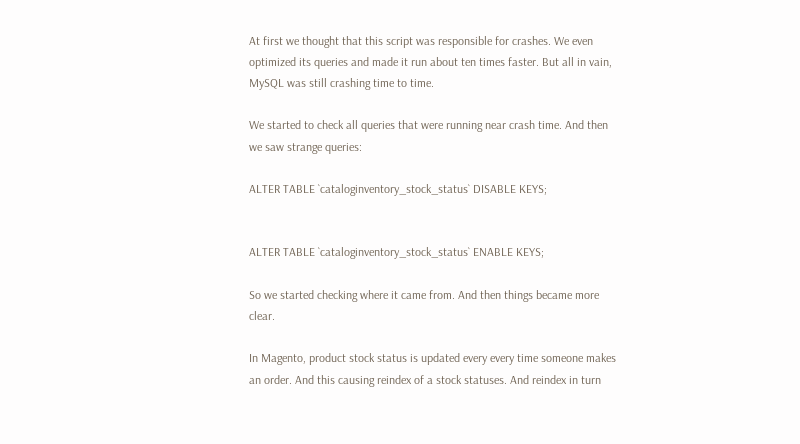At first we thought that this script was responsible for crashes. We even optimized its queries and made it run about ten times faster. But all in vain, MySQL was still crashing time to time.

We started to check all queries that were running near crash time. And then we saw strange queries:

ALTER TABLE `cataloginventory_stock_status` DISABLE KEYS;


ALTER TABLE `cataloginventory_stock_status` ENABLE KEYS;

So we started checking where it came from. And then things became more clear.

In Magento, product stock status is updated every every time someone makes an order. And this causing reindex of a stock statuses. And reindex in turn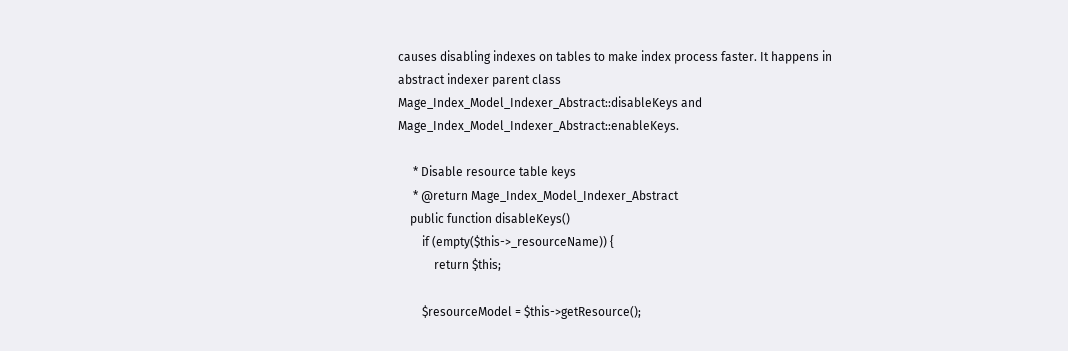causes disabling indexes on tables to make index process faster. It happens in abstract indexer parent class Mage_Index_Model_Indexer_Abstract::disableKeys and Mage_Index_Model_Indexer_Abstract::enableKeys.

     * Disable resource table keys
     * @return Mage_Index_Model_Indexer_Abstract
    public function disableKeys()
        if (empty($this->_resourceName)) {
            return $this;

        $resourceModel = $this->getResource();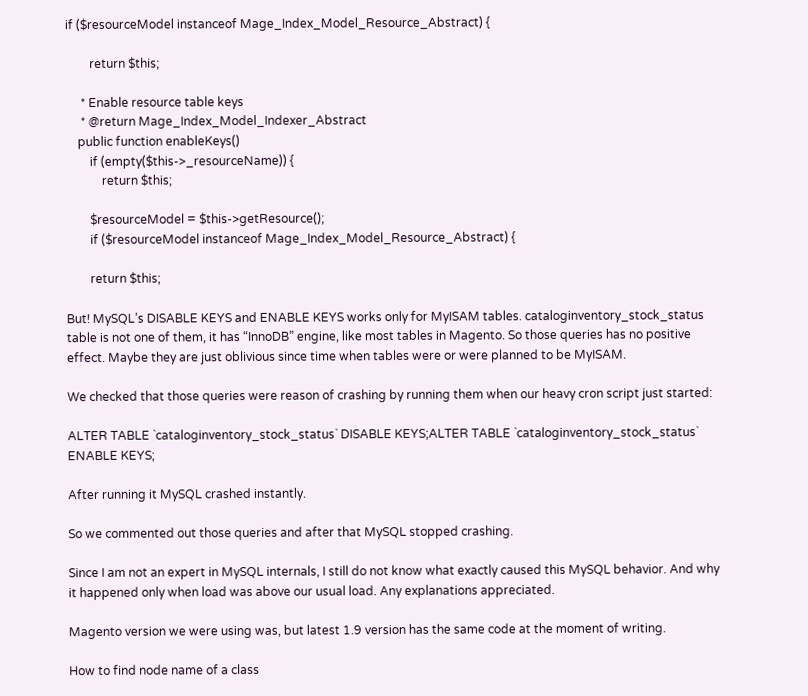if ($resourceModel instanceof Mage_Index_Model_Resource_Abstract) {

        return $this;

     * Enable resource table keys
     * @return Mage_Index_Model_Indexer_Abstract
    public function enableKeys()
        if (empty($this->_resourceName)) {
            return $this;

        $resourceModel = $this->getResource();
        if ($resourceModel instanceof Mage_Index_Model_Resource_Abstract) {

        return $this;

But! MySQL’s DISABLE KEYS and ENABLE KEYS works only for MyISAM tables. cataloginventory_stock_status table is not one of them, it has “InnoDB” engine, like most tables in Magento. So those queries has no positive effect. Maybe they are just oblivious since time when tables were or were planned to be MyISAM.

We checked that those queries were reason of crashing by running them when our heavy cron script just started:

ALTER TABLE `cataloginventory_stock_status` DISABLE KEYS;ALTER TABLE `cataloginventory_stock_status` ENABLE KEYS;

After running it MySQL crashed instantly.

So we commented out those queries and after that MySQL stopped crashing.

Since I am not an expert in MySQL internals, I still do not know what exactly caused this MySQL behavior. And why it happened only when load was above our usual load. Any explanations appreciated.

Magento version we were using was, but latest 1.9 version has the same code at the moment of writing.

How to find node name of a class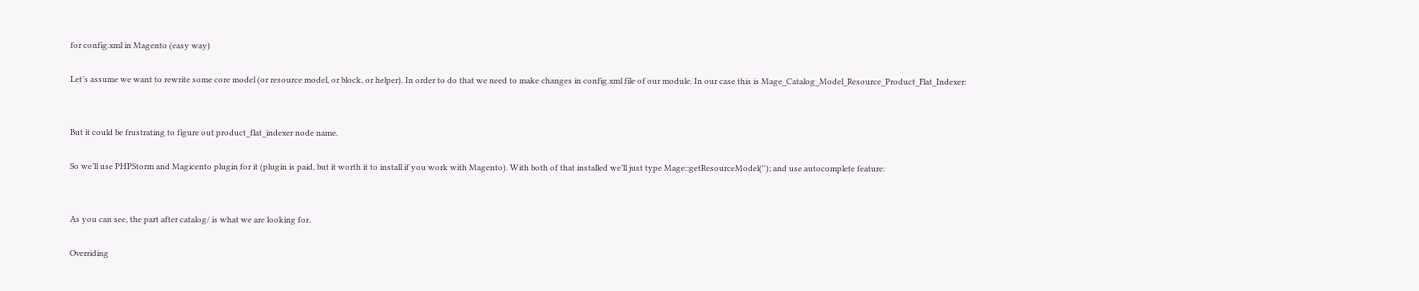for config.xml in Magento (easy way)

Let’s assume we want to rewrite some core model (or resource model, or block, or helper). In order to do that we need to make changes in config.xml file of our module. In our case this is Mage_Catalog_Model_Resource_Product_Flat_Indexer:


But it could be frustrating to figure out product_flat_indexer node name.

So we’ll use PHPStorm and Magicento plugin for it (plugin is paid, but it worth it to install if you work with Magento). With both of that installed we’ll just type Mage::getResourceModel(''); and use autocomplete feature:


As you can see, the part after catalog/ is what we are looking for.

Overriding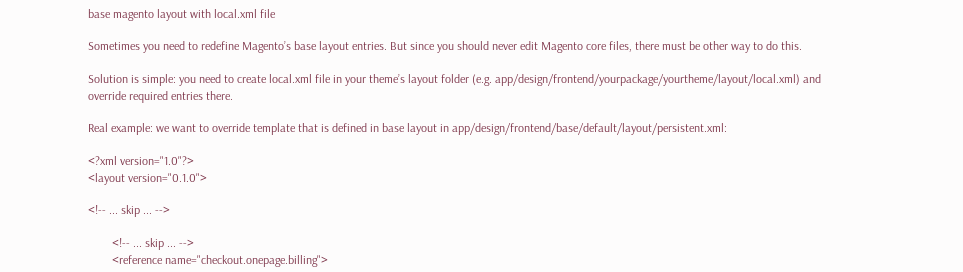base magento layout with local.xml file

Sometimes you need to redefine Magento’s base layout entries. But since you should never edit Magento core files, there must be other way to do this.

Solution is simple: you need to create local.xml file in your theme’s layout folder (e.g. app/design/frontend/yourpackage/yourtheme/layout/local.xml) and override required entries there.

Real example: we want to override template that is defined in base layout in app/design/frontend/base/default/layout/persistent.xml:

<?xml version="1.0"?>
<layout version="0.1.0">

<!-- ... skip ... -->

        <!-- ... skip ... -->
        <reference name="checkout.onepage.billing">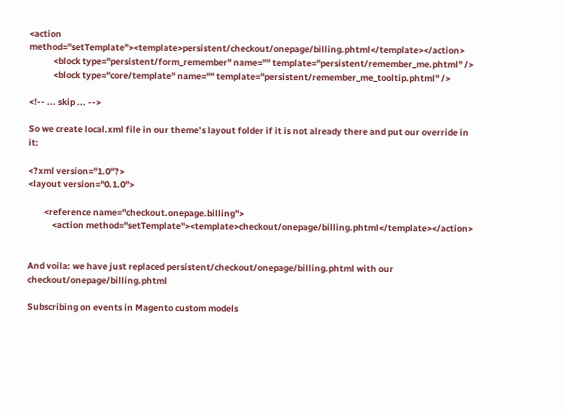<action method="setTemplate"><template>persistent/checkout/onepage/billing.phtml</template></action>
            <block type="persistent/form_remember" name="" template="persistent/remember_me.phtml" />
            <block type="core/template" name="" template="persistent/remember_me_tooltip.phtml" />

<!-- ... skip ... -->

So we create local.xml file in our theme’s layout folder if it is not already there and put our override in it:

<?xml version="1.0"?>
<layout version="0.1.0">

        <reference name="checkout.onepage.billing">
            <action method="setTemplate"><template>checkout/onepage/billing.phtml</template></action>


And voila: we have just replaced persistent/checkout/onepage/billing.phtml with our checkout/onepage/billing.phtml

Subscribing on events in Magento custom models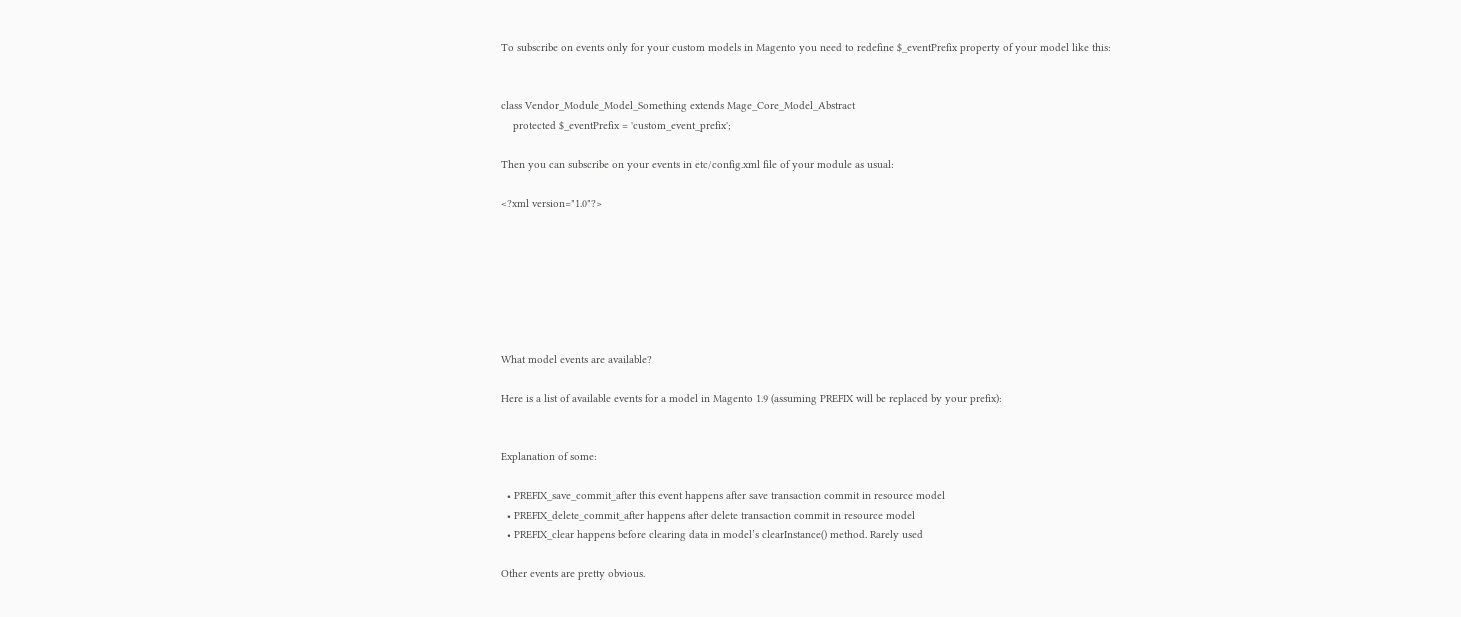To subscribe on events only for your custom models in Magento you need to redefine $_eventPrefix property of your model like this:


class Vendor_Module_Model_Something extends Mage_Core_Model_Abstract
    protected $_eventPrefix = 'custom_event_prefix';

Then you can subscribe on your events in etc/config.xml file of your module as usual:

<?xml version="1.0"?>







What model events are available?

Here is a list of available events for a model in Magento 1.9 (assuming PREFIX will be replaced by your prefix):


Explanation of some:

  • PREFIX_save_commit_after this event happens after save transaction commit in resource model
  • PREFIX_delete_commit_after happens after delete transaction commit in resource model
  • PREFIX_clear happens before clearing data in model’s clearInstance() method. Rarely used

Other events are pretty obvious.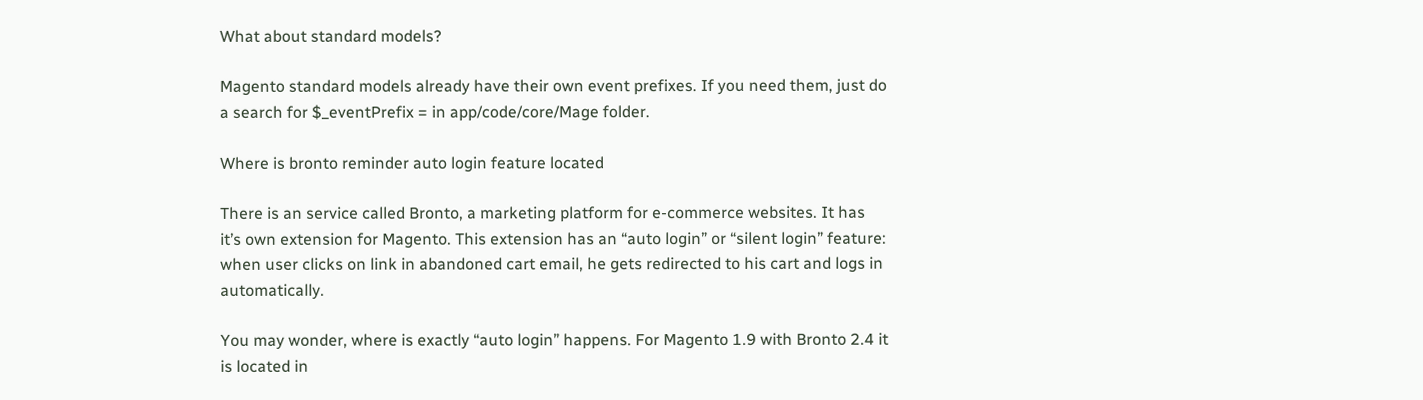What about standard models?

Magento standard models already have their own event prefixes. If you need them, just do a search for $_eventPrefix = in app/code/core/Mage folder.

Where is bronto reminder auto login feature located

There is an service called Bronto, a marketing platform for e-commerce websites. It has it’s own extension for Magento. This extension has an “auto login” or “silent login” feature: when user clicks on link in abandoned cart email, he gets redirected to his cart and logs in automatically.

You may wonder, where is exactly “auto login” happens. For Magento 1.9 with Bronto 2.4 it is located in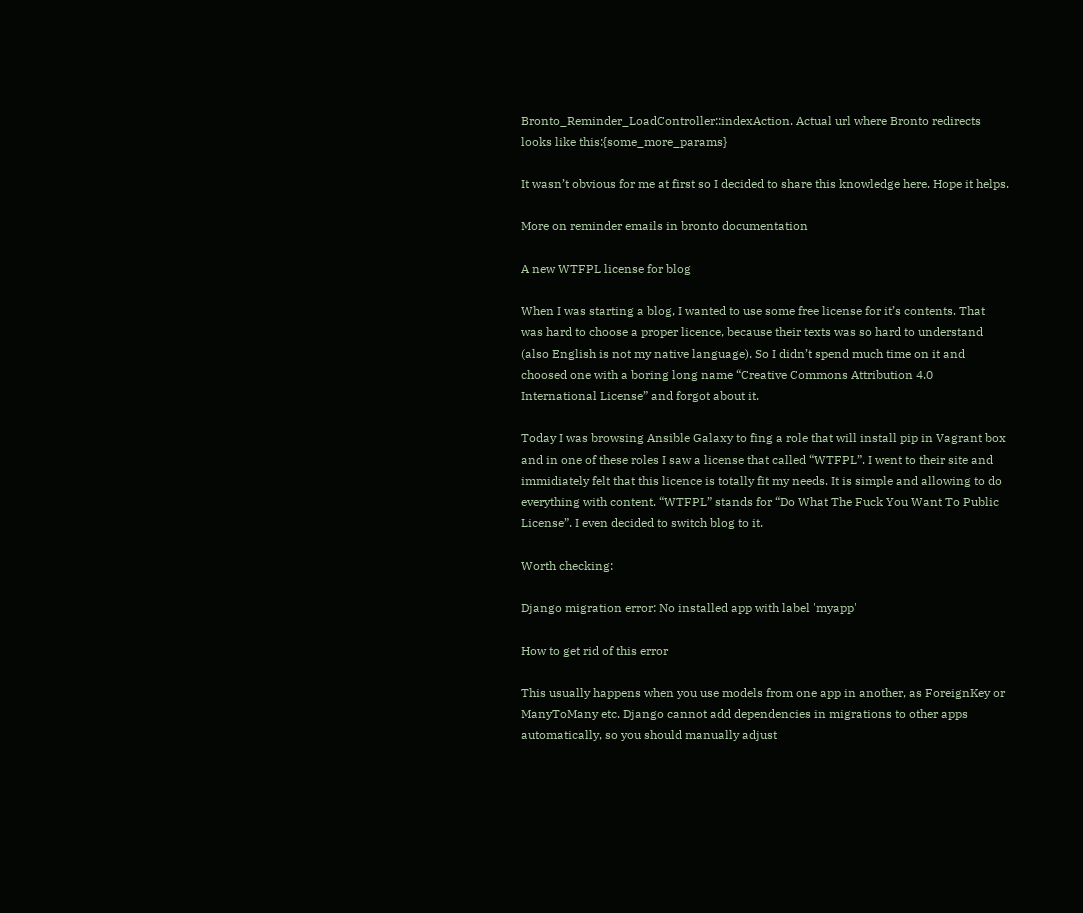Bronto_Reminder_LoadController::indexAction. Actual url where Bronto redirects looks like this:{some_more_params}

It wasn’t obvious for me at first so I decided to share this knowledge here. Hope it helps.

More on reminder emails in bronto documentation

A new WTFPL license for blog

When I was starting a blog, I wanted to use some free license for it’s contents. That was hard to choose a proper licence, because their texts was so hard to understand (also English is not my native language). So I didn’t spend much time on it and choosed one with a boring long name “Creative Commons Attribution 4.0 International License” and forgot about it.

Today I was browsing Ansible Galaxy to fing a role that will install pip in Vagrant box and in one of these roles I saw a license that called “WTFPL”. I went to their site and immidiately felt that this licence is totally fit my needs. It is simple and allowing to do everything with content. “WTFPL” stands for “Do What The Fuck You Want To Public License”. I even decided to switch blog to it.

Worth checking:

Django migration error: No installed app with label 'myapp'

How to get rid of this error

This usually happens when you use models from one app in another, as ForeignKey or ManyToMany etc. Django cannot add dependencies in migrations to other apps automatically, so you should manually adjust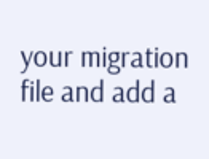your migration file and add a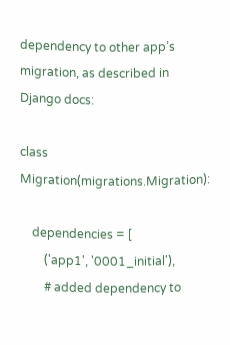dependency to other app’s migration, as described in Django docs:

class Migration(migrations.Migration):

    dependencies = [
        ('app1', '0001_initial'),
        # added dependency to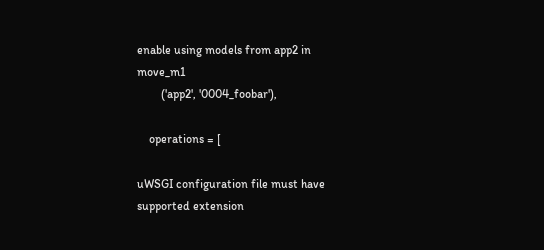enable using models from app2 in move_m1
        ('app2', '0004_foobar'),

    operations = [

uWSGI configuration file must have supported extension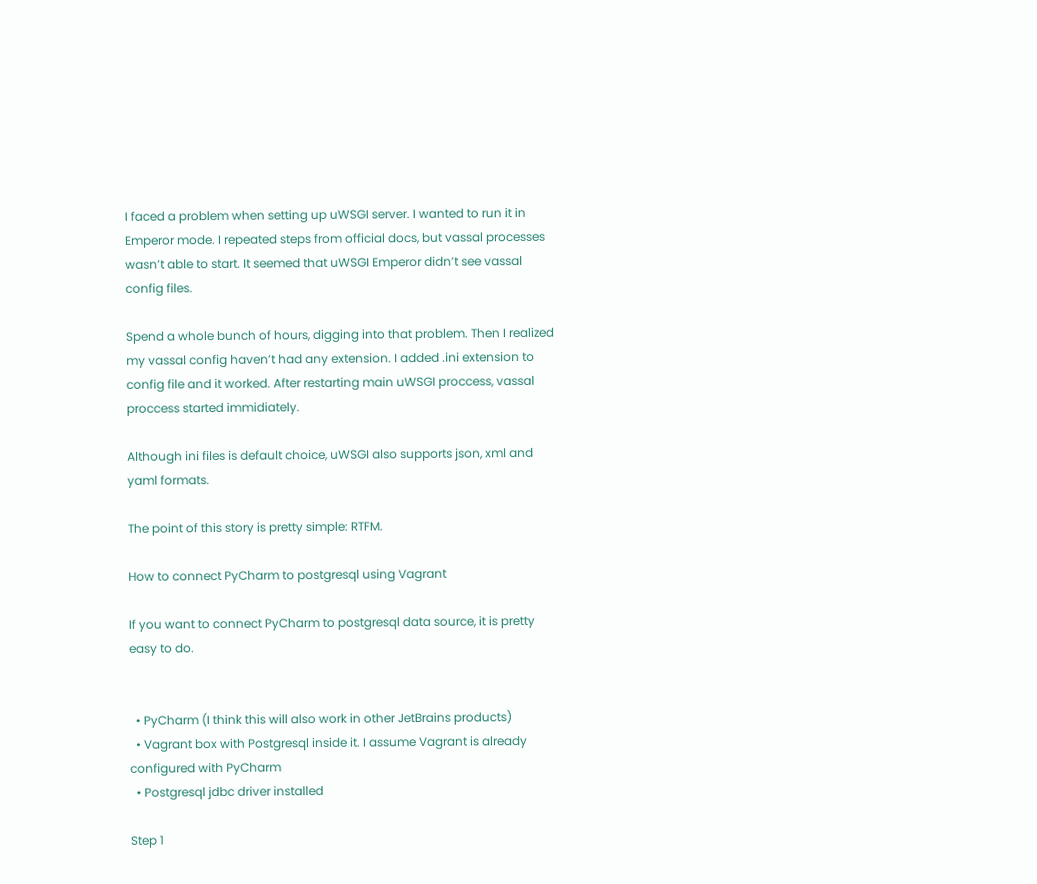I faced a problem when setting up uWSGI server. I wanted to run it in Emperor mode. I repeated steps from official docs, but vassal processes wasn’t able to start. It seemed that uWSGI Emperor didn’t see vassal config files.

Spend a whole bunch of hours, digging into that problem. Then I realized my vassal config haven’t had any extension. I added .ini extension to config file and it worked. After restarting main uWSGI proccess, vassal proccess started immidiately.

Although ini files is default choice, uWSGI also supports json, xml and yaml formats.

The point of this story is pretty simple: RTFM.

How to connect PyCharm to postgresql using Vagrant

If you want to connect PyCharm to postgresql data source, it is pretty easy to do.


  • PyCharm (I think this will also work in other JetBrains products)
  • Vagrant box with Postgresql inside it. I assume Vagrant is already configured with PyCharm
  • Postgresql jdbc driver installed

Step 1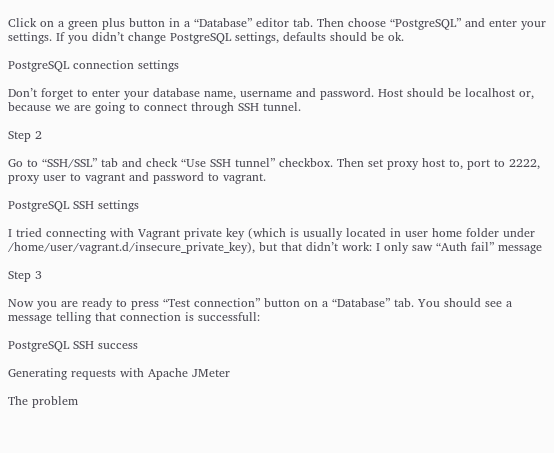Click on a green plus button in a “Database” editor tab. Then choose “PostgreSQL” and enter your settings. If you didn’t change PostgreSQL settings, defaults should be ok.

PostgreSQL connection settings

Don’t forget to enter your database name, username and password. Host should be localhost or, because we are going to connect through SSH tunnel.

Step 2

Go to “SSH/SSL” tab and check “Use SSH tunnel” checkbox. Then set proxy host to, port to 2222, proxy user to vagrant and password to vagrant.

PostgreSQL SSH settings

I tried connecting with Vagrant private key (which is usually located in user home folder under /home/user/vagrant.d/insecure_private_key), but that didn’t work: I only saw “Auth fail” message

Step 3

Now you are ready to press “Test connection” button on a “Database” tab. You should see a message telling that connection is successfull:

PostgreSQL SSH success

Generating requests with Apache JMeter

The problem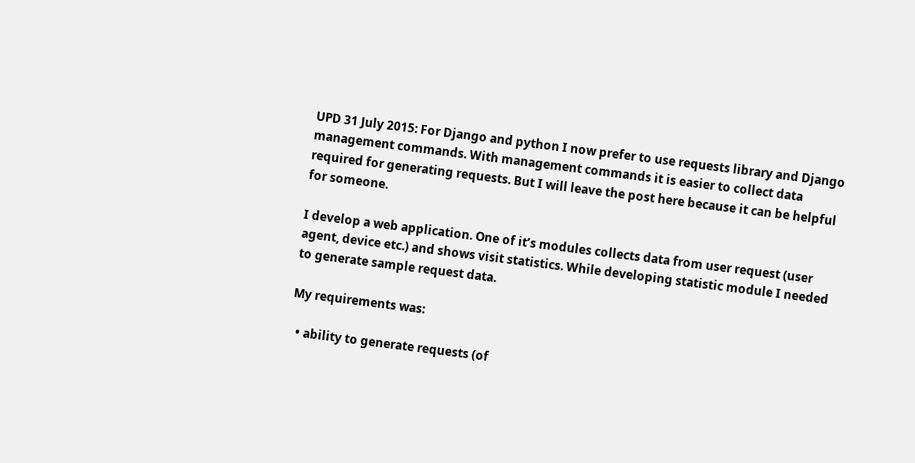UPD 31 July 2015: For Django and python I now prefer to use requests library and Django management commands. With management commands it is easier to collect data required for generating requests. But I will leave the post here because it can be helpful for someone.

I develop a web application. One of it’s modules collects data from user request (user agent, device etc.) and shows visit statistics. While developing statistic module I needed to generate sample request data.

My requirements was:

  • ability to generate requests (of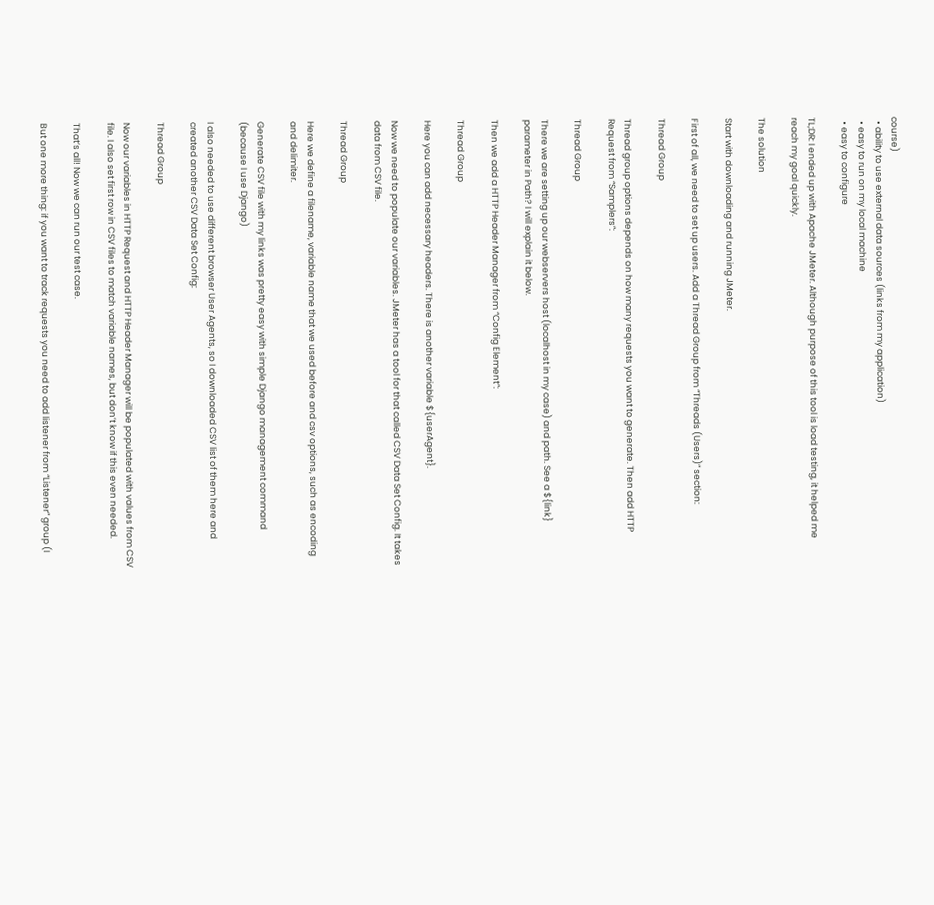course)
  • ability to use external data sources (links from my application)
  • easy to run on my local machine
  • easy to configure

TL;DR: I ended up with Apache JMeter. Although purpose of this tool is load testing, it helped me reach my goal quickly.

The solution

Start with downloading and running JMeter.

First of all, we need to set up users. Add a Thread Group from “Threads (Users)” section:

Thread Group

Thread group options depends on how many requests you want to generate. Then add HTTP Request from “Samplers”:

Thread Group

There we are setting up our webservers host (localhost in my case) and path. See a ${link} parameter in Path? I will explain it below.

Then we add a HTTP Header Manager from “Config Element”:

Thread Group

Here you can add necessary headers. There is another variable ${userAgent}.

Now we need to populate our variables. JMeter has a tool for that called CSV Data Set Config. It takes data from CSV file.

Thread Group

Here we define a filename, variable name that we used before and csv options, such as encoding and delimiter.

Generate CSV file with my links was pretty easy with simple Django management command (because I use Django)

I also needed to use different browser User Agents, so I downloaded CSV list of them here and created another CSV Data Set Config:

Thread Group

Now our variables in HTTP Request and HTTP Header Manager will be populated with values from CSV file. I also set first row in CSV files to match variable names, but don’t know if this even needed.

That’s all! Now we can run our test case.

But one more thing: if you want to track requests you need to add listener from “Listener” group (I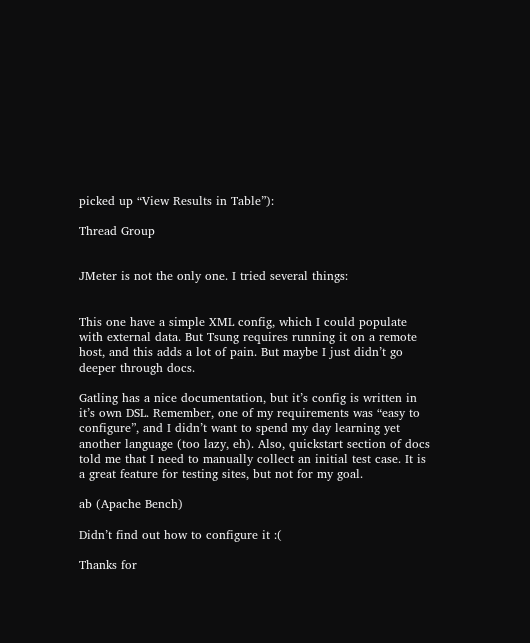picked up “View Results in Table”):

Thread Group


JMeter is not the only one. I tried several things:


This one have a simple XML config, which I could populate with external data. But Tsung requires running it on a remote host, and this adds a lot of pain. But maybe I just didn’t go deeper through docs.

Gatling has a nice documentation, but it’s config is written in it’s own DSL. Remember, one of my requirements was “easy to configure”, and I didn’t want to spend my day learning yet another language (too lazy, eh). Also, quickstart section of docs told me that I need to manually collect an initial test case. It is a great feature for testing sites, but not for my goal.

ab (Apache Bench)

Didn’t find out how to configure it :(

Thanks for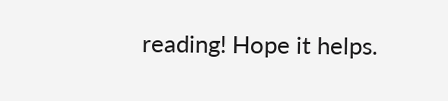reading! Hope it helps.